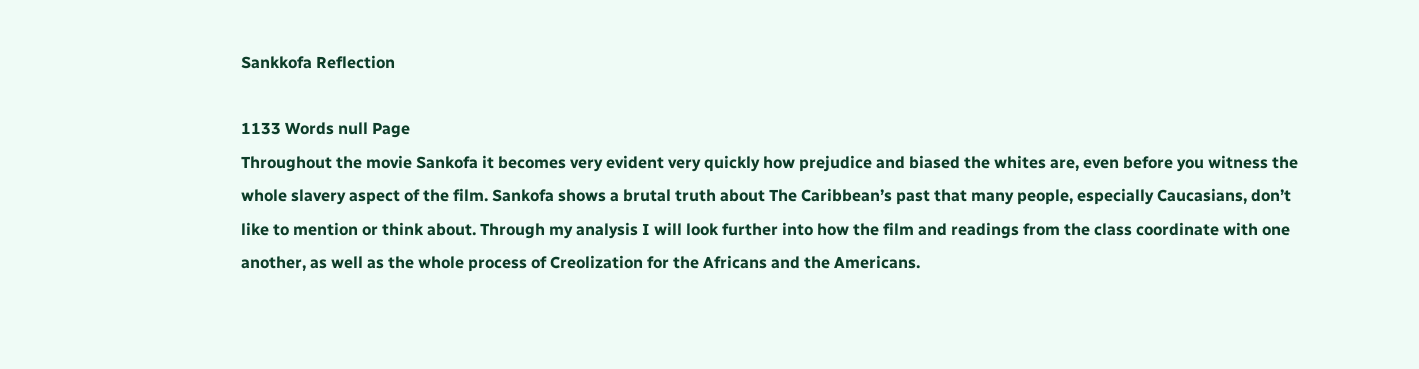Sankkofa Reflection

1133 Words null Page
Throughout the movie Sankofa it becomes very evident very quickly how prejudice and biased the whites are, even before you witness the whole slavery aspect of the film. Sankofa shows a brutal truth about The Caribbean’s past that many people, especially Caucasians, don’t like to mention or think about. Through my analysis I will look further into how the film and readings from the class coordinate with one another, as well as the whole process of Creolization for the Africans and the Americans.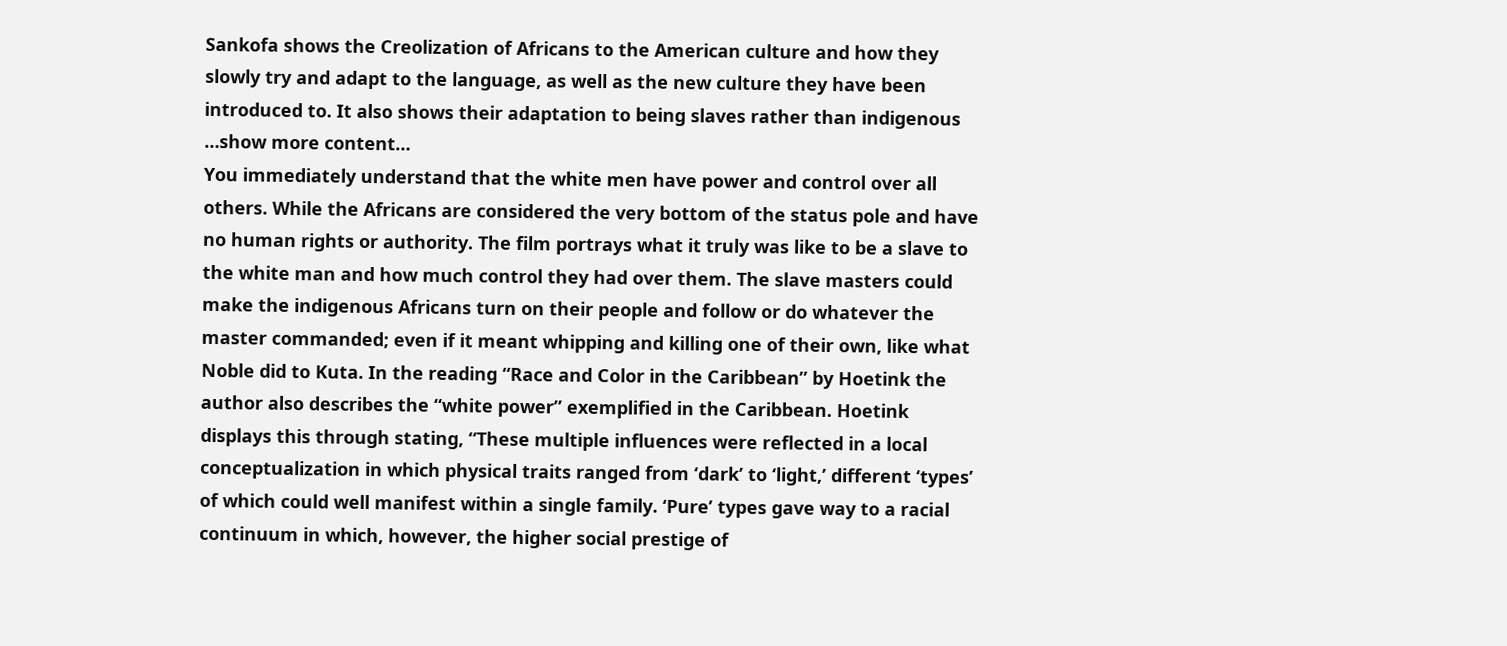Sankofa shows the Creolization of Africans to the American culture and how they slowly try and adapt to the language, as well as the new culture they have been introduced to. It also shows their adaptation to being slaves rather than indigenous
…show more content…
You immediately understand that the white men have power and control over all others. While the Africans are considered the very bottom of the status pole and have no human rights or authority. The film portrays what it truly was like to be a slave to the white man and how much control they had over them. The slave masters could make the indigenous Africans turn on their people and follow or do whatever the master commanded; even if it meant whipping and killing one of their own, like what Noble did to Kuta. In the reading “Race and Color in the Caribbean” by Hoetink the author also describes the “white power” exemplified in the Caribbean. Hoetink displays this through stating, “These multiple influences were reflected in a local conceptualization in which physical traits ranged from ‘dark’ to ‘light,’ different ‘types’ of which could well manifest within a single family. ‘Pure’ types gave way to a racial continuum in which, however, the higher social prestige of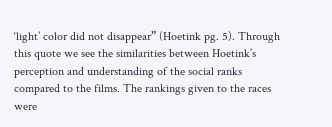‘light’ color did not disappear” (Hoetink pg. 5). Through this quote we see the similarities between Hoetink’s perception and understanding of the social ranks compared to the films. The rankings given to the races were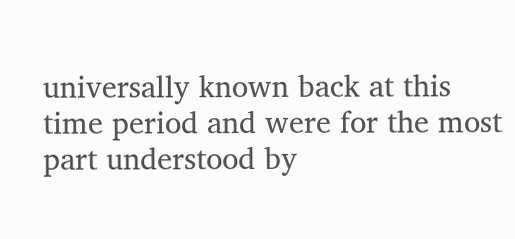universally known back at this time period and were for the most part understood by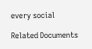every social

Related Documents